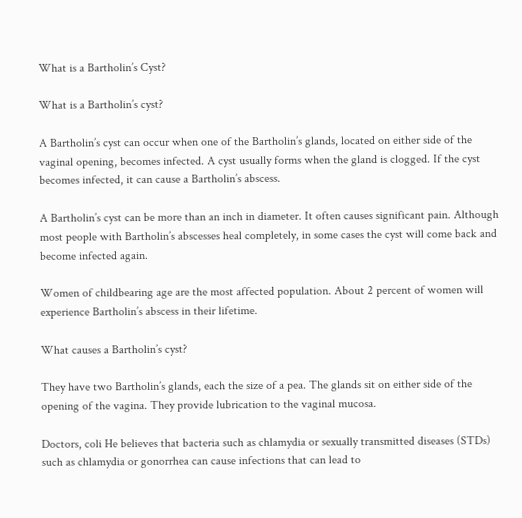What is a Bartholin’s Cyst?

What is a Bartholin’s cyst?

A Bartholin’s cyst can occur when one of the Bartholin’s glands, located on either side of the vaginal opening, becomes infected. A cyst usually forms when the gland is clogged. If the cyst becomes infected, it can cause a Bartholin’s abscess.

A Bartholin’s cyst can be more than an inch in diameter. It often causes significant pain. Although most people with Bartholin’s abscesses heal completely, in some cases the cyst will come back and become infected again.

Women of childbearing age are the most affected population. About 2 percent of women will experience Bartholin’s abscess in their lifetime.

What causes a Bartholin’s cyst?

They have two Bartholin’s glands, each the size of a pea. The glands sit on either side of the opening of the vagina. They provide lubrication to the vaginal mucosa.

Doctors, coli He believes that bacteria such as chlamydia or sexually transmitted diseases (STDs) such as chlamydia or gonorrhea can cause infections that can lead to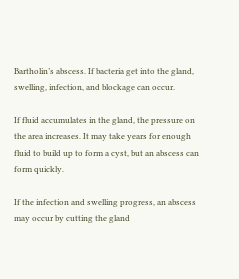Bartholin’s abscess. If bacteria get into the gland, swelling, infection, and blockage can occur.

If fluid accumulates in the gland, the pressure on the area increases. It may take years for enough fluid to build up to form a cyst, but an abscess can form quickly.

If the infection and swelling progress, an abscess may occur by cutting the gland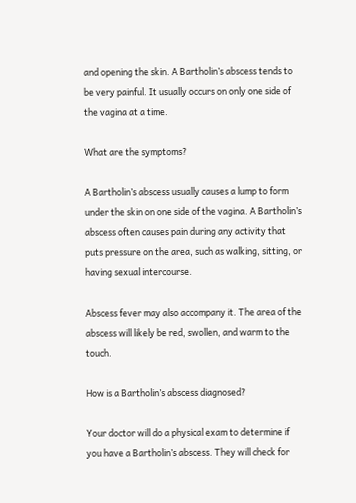and opening the skin. A Bartholin’s abscess tends to be very painful. It usually occurs on only one side of the vagina at a time.

What are the symptoms?

A Bartholin’s abscess usually causes a lump to form under the skin on one side of the vagina. A Bartholin’s abscess often causes pain during any activity that puts pressure on the area, such as walking, sitting, or having sexual intercourse.

Abscess fever may also accompany it. The area of the abscess will likely be red, swollen, and warm to the touch.

How is a Bartholin’s abscess diagnosed?

Your doctor will do a physical exam to determine if you have a Bartholin’s abscess. They will check for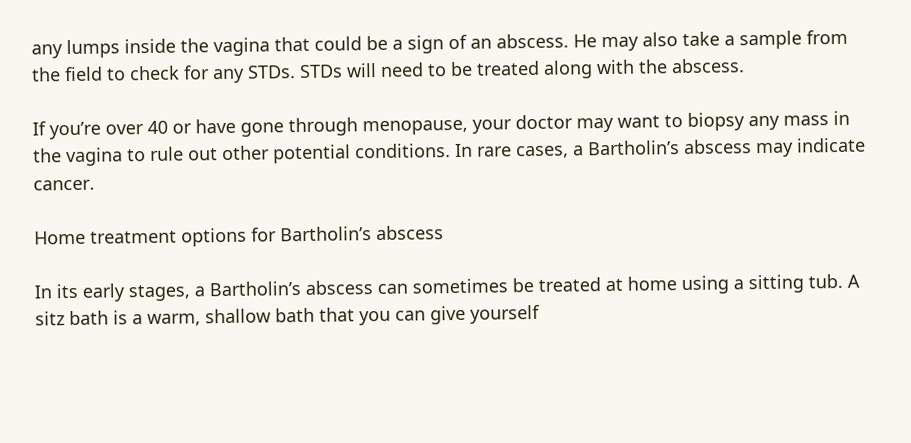any lumps inside the vagina that could be a sign of an abscess. He may also take a sample from the field to check for any STDs. STDs will need to be treated along with the abscess.

If you’re over 40 or have gone through menopause, your doctor may want to biopsy any mass in the vagina to rule out other potential conditions. In rare cases, a Bartholin’s abscess may indicate cancer.

Home treatment options for Bartholin’s abscess

In its early stages, a Bartholin’s abscess can sometimes be treated at home using a sitting tub. A sitz bath is a warm, shallow bath that you can give yourself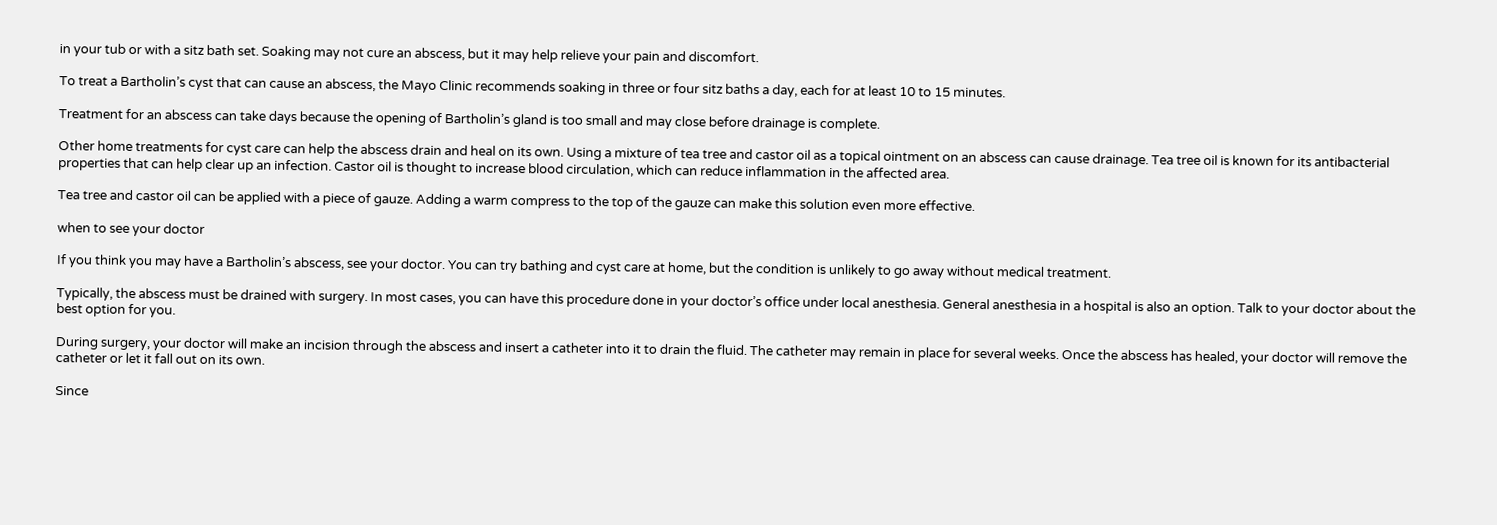in your tub or with a sitz bath set. Soaking may not cure an abscess, but it may help relieve your pain and discomfort.

To treat a Bartholin’s cyst that can cause an abscess, the Mayo Clinic recommends soaking in three or four sitz baths a day, each for at least 10 to 15 minutes.

Treatment for an abscess can take days because the opening of Bartholin’s gland is too small and may close before drainage is complete.

Other home treatments for cyst care can help the abscess drain and heal on its own. Using a mixture of tea tree and castor oil as a topical ointment on an abscess can cause drainage. Tea tree oil is known for its antibacterial properties that can help clear up an infection. Castor oil is thought to increase blood circulation, which can reduce inflammation in the affected area.

Tea tree and castor oil can be applied with a piece of gauze. Adding a warm compress to the top of the gauze can make this solution even more effective.

when to see your doctor

If you think you may have a Bartholin’s abscess, see your doctor. You can try bathing and cyst care at home, but the condition is unlikely to go away without medical treatment.

Typically, the abscess must be drained with surgery. In most cases, you can have this procedure done in your doctor’s office under local anesthesia. General anesthesia in a hospital is also an option. Talk to your doctor about the best option for you.

During surgery, your doctor will make an incision through the abscess and insert a catheter into it to drain the fluid. The catheter may remain in place for several weeks. Once the abscess has healed, your doctor will remove the catheter or let it fall out on its own.

Since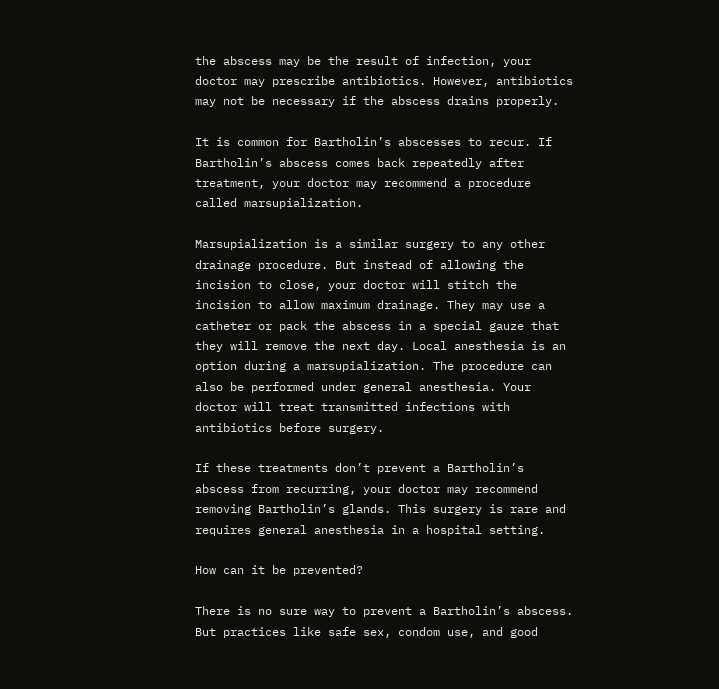the abscess may be the result of infection, your doctor may prescribe antibiotics. However, antibiotics may not be necessary if the abscess drains properly.

It is common for Bartholin’s abscesses to recur. If Bartholin’s abscess comes back repeatedly after treatment, your doctor may recommend a procedure called marsupialization.

Marsupialization is a similar surgery to any other drainage procedure. But instead of allowing the incision to close, your doctor will stitch the incision to allow maximum drainage. They may use a catheter or pack the abscess in a special gauze that they will remove the next day. Local anesthesia is an option during a marsupialization. The procedure can also be performed under general anesthesia. Your doctor will treat transmitted infections with antibiotics before surgery.

If these treatments don’t prevent a Bartholin’s abscess from recurring, your doctor may recommend removing Bartholin’s glands. This surgery is rare and requires general anesthesia in a hospital setting.

How can it be prevented?

There is no sure way to prevent a Bartholin’s abscess. But practices like safe sex, condom use, and good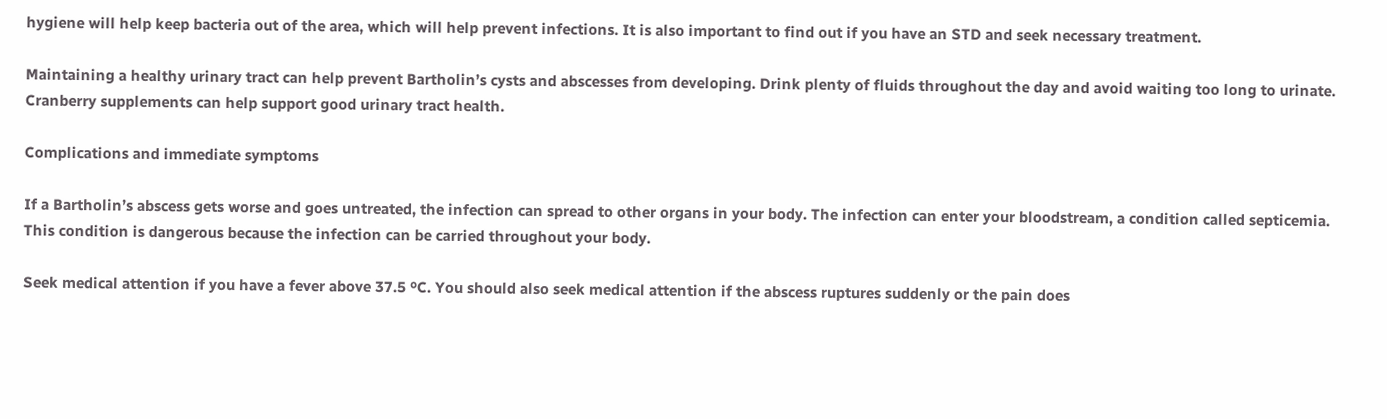hygiene will help keep bacteria out of the area, which will help prevent infections. It is also important to find out if you have an STD and seek necessary treatment.

Maintaining a healthy urinary tract can help prevent Bartholin’s cysts and abscesses from developing. Drink plenty of fluids throughout the day and avoid waiting too long to urinate. Cranberry supplements can help support good urinary tract health.

Complications and immediate symptoms

If a Bartholin’s abscess gets worse and goes untreated, the infection can spread to other organs in your body. The infection can enter your bloodstream, a condition called septicemia. This condition is dangerous because the infection can be carried throughout your body.

Seek medical attention if you have a fever above 37.5 ºC. You should also seek medical attention if the abscess ruptures suddenly or the pain does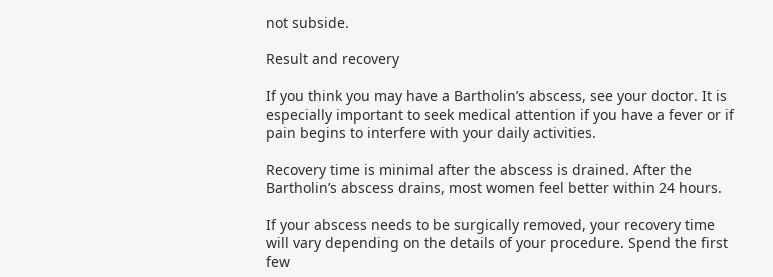not subside.

Result and recovery

If you think you may have a Bartholin’s abscess, see your doctor. It is especially important to seek medical attention if you have a fever or if pain begins to interfere with your daily activities.

Recovery time is minimal after the abscess is drained. After the Bartholin’s abscess drains, most women feel better within 24 hours.

If your abscess needs to be surgically removed, your recovery time will vary depending on the details of your procedure. Spend the first few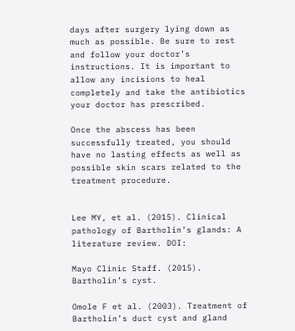days after surgery lying down as much as possible. Be sure to rest and follow your doctor’s instructions. It is important to allow any incisions to heal completely and take the antibiotics your doctor has prescribed.

Once the abscess has been successfully treated, you should have no lasting effects as well as possible skin scars related to the treatment procedure.


Lee MY, et al. (2015). Clinical pathology of Bartholin’s glands: A literature review. DOI:

Mayo Clinic Staff. (2015). Bartholin’s cyst.

Omole F et al. (2003). Treatment of Bartholin’s duct cyst and gland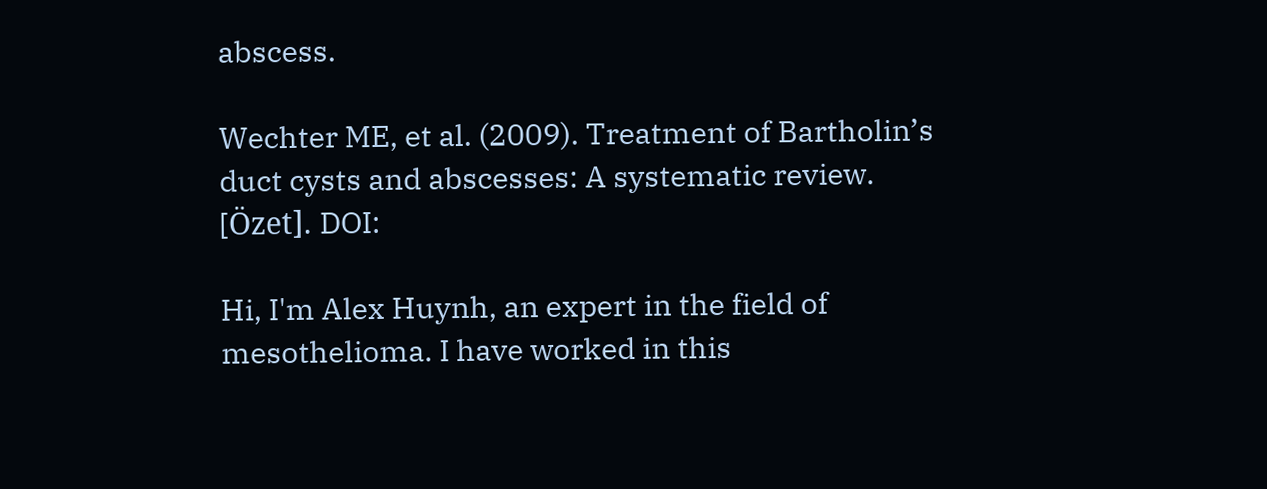abscess.

Wechter ME, et al. (2009). Treatment of Bartholin’s duct cysts and abscesses: A systematic review. [Özet]. DOI:

Hi, I'm Alex Huynh, an expert in the field of mesothelioma. I have worked in this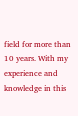field for more than 10 years. With my experience and knowledge in this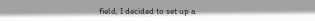field, I decided to set up a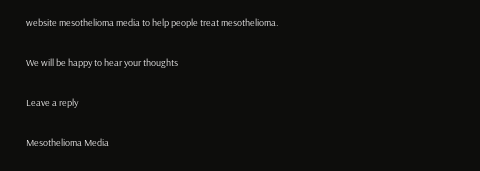website mesothelioma media to help people treat mesothelioma.

We will be happy to hear your thoughts

Leave a reply

Mesothelioma Media